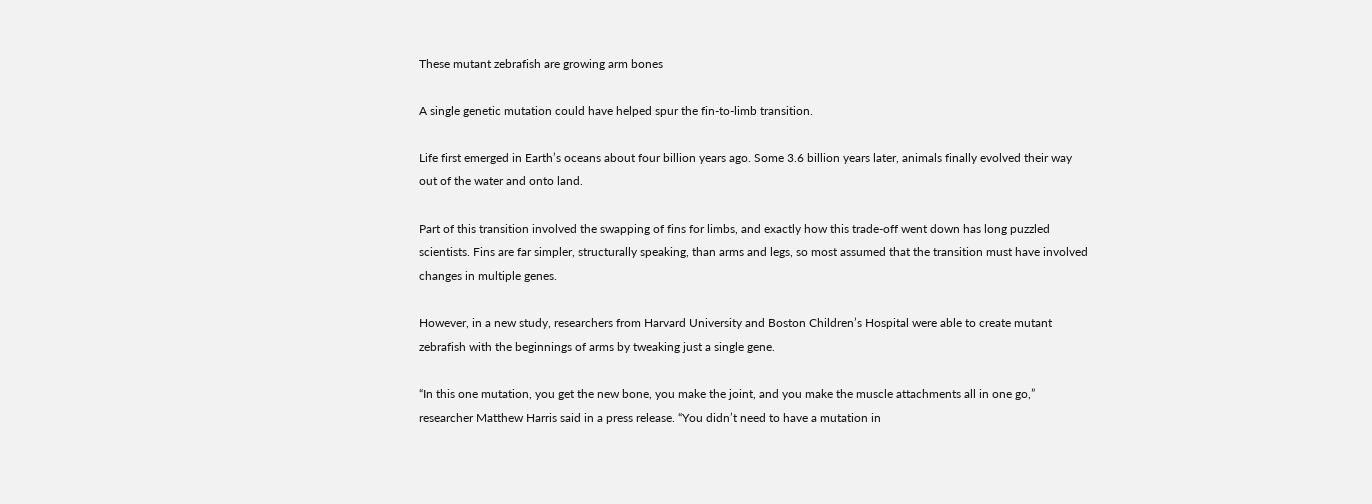These mutant zebrafish are growing arm bones

A single genetic mutation could have helped spur the fin-to-limb transition.

Life first emerged in Earth’s oceans about four billion years ago. Some 3.6 billion years later, animals finally evolved their way out of the water and onto land.

Part of this transition involved the swapping of fins for limbs, and exactly how this trade-off went down has long puzzled scientists. Fins are far simpler, structurally speaking, than arms and legs, so most assumed that the transition must have involved changes in multiple genes.

However, in a new study, researchers from Harvard University and Boston Children’s Hospital were able to create mutant zebrafish with the beginnings of arms by tweaking just a single gene.

“In this one mutation, you get the new bone, you make the joint, and you make the muscle attachments all in one go,” researcher Matthew Harris said in a press release. “You didn’t need to have a mutation in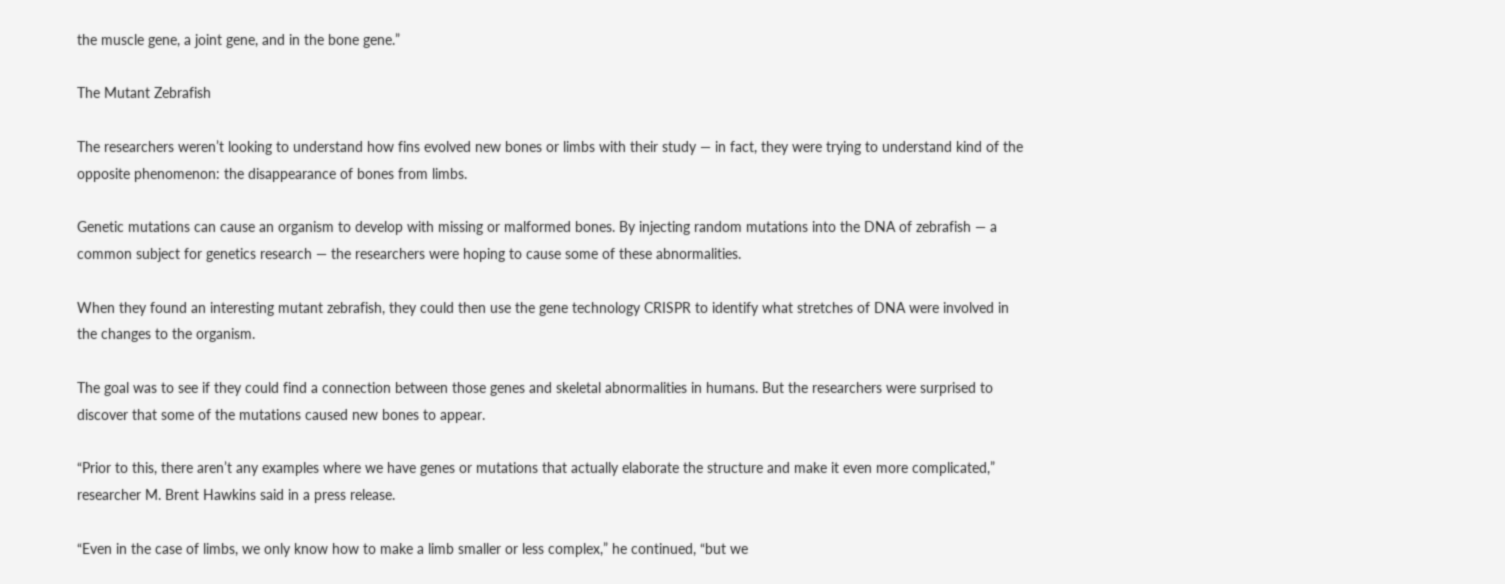the muscle gene, a joint gene, and in the bone gene.”

The Mutant Zebrafish

The researchers weren’t looking to understand how fins evolved new bones or limbs with their study — in fact, they were trying to understand kind of the opposite phenomenon: the disappearance of bones from limbs.

Genetic mutations can cause an organism to develop with missing or malformed bones. By injecting random mutations into the DNA of zebrafish — a common subject for genetics research — the researchers were hoping to cause some of these abnormalities.

When they found an interesting mutant zebrafish, they could then use the gene technology CRISPR to identify what stretches of DNA were involved in the changes to the organism.

The goal was to see if they could find a connection between those genes and skeletal abnormalities in humans. But the researchers were surprised to discover that some of the mutations caused new bones to appear.

“Prior to this, there aren’t any examples where we have genes or mutations that actually elaborate the structure and make it even more complicated,” researcher M. Brent Hawkins said in a press release.

“Even in the case of limbs, we only know how to make a limb smaller or less complex,” he continued, “but we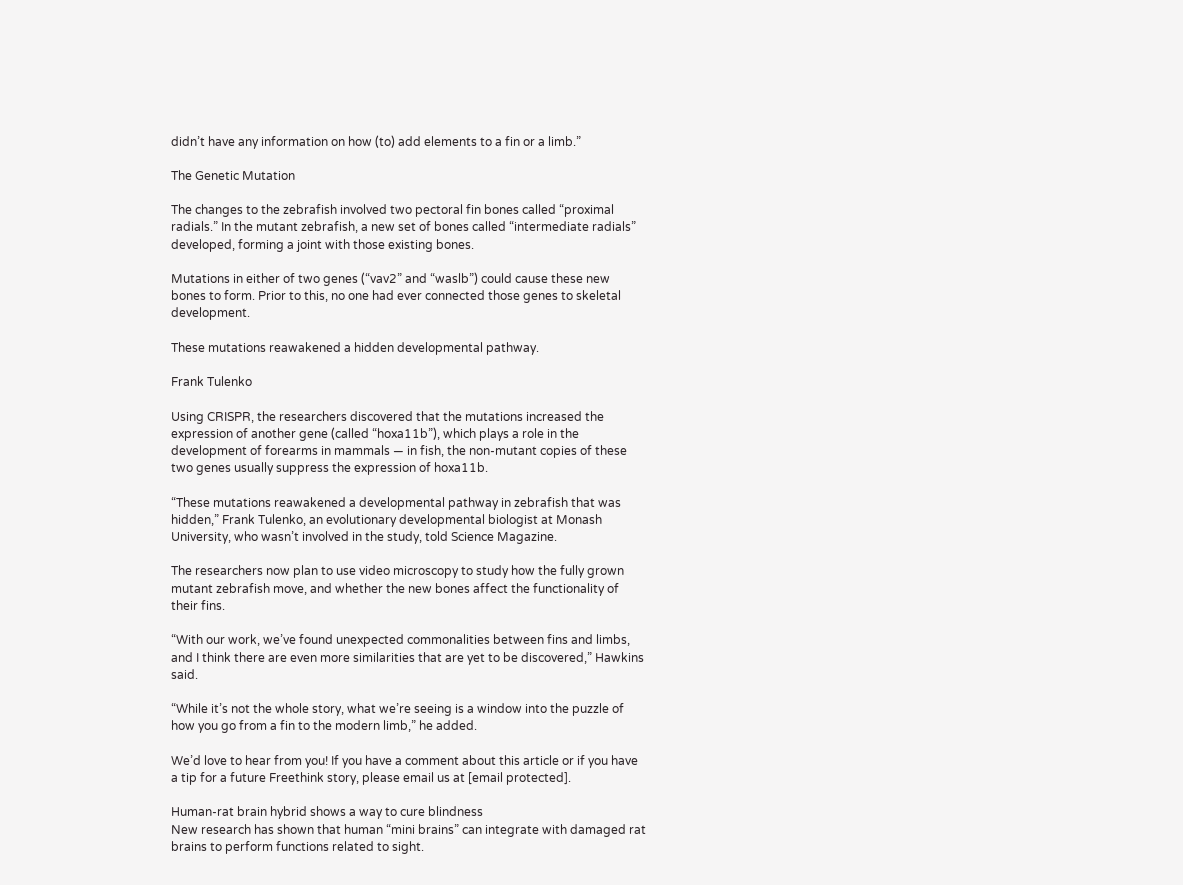didn’t have any information on how (to) add elements to a fin or a limb.”

The Genetic Mutation

The changes to the zebrafish involved two pectoral fin bones called “proximal radials.” In the mutant zebrafish, a new set of bones called “intermediate radials” developed, forming a joint with those existing bones.

Mutations in either of two genes (“vav2” and “waslb”) could cause these new bones to form. Prior to this, no one had ever connected those genes to skeletal development.

These mutations reawakened a hidden developmental pathway.

Frank Tulenko

Using CRISPR, the researchers discovered that the mutations increased the expression of another gene (called “hoxa11b”), which plays a role in the development of forearms in mammals — in fish, the non-mutant copies of these two genes usually suppress the expression of hoxa11b.

“These mutations reawakened a developmental pathway in zebrafish that was hidden,” Frank Tulenko, an evolutionary developmental biologist at Monash University, who wasn’t involved in the study, told Science Magazine.

The researchers now plan to use video microscopy to study how the fully grown mutant zebrafish move, and whether the new bones affect the functionality of their fins.

“With our work, we’ve found unexpected commonalities between fins and limbs, and I think there are even more similarities that are yet to be discovered,” Hawkins said.

“While it’s not the whole story, what we’re seeing is a window into the puzzle of how you go from a fin to the modern limb,” he added.

We’d love to hear from you! If you have a comment about this article or if you have a tip for a future Freethink story, please email us at [email protected].

Human-rat brain hybrid shows a way to cure blindness
New research has shown that human “mini brains” can integrate with damaged rat brains to perform functions related to sight.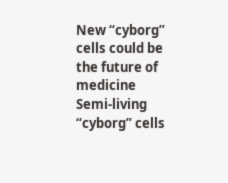New “cyborg” cells could be the future of medicine
Semi-living “cyborg” cells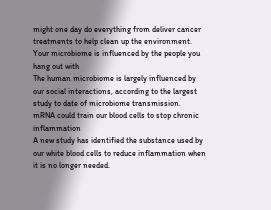might one day do everything from deliver cancer treatments to help clean up the environment.
Your microbiome is influenced by the people you hang out with
The human microbiome is largely influenced by our social interactions, according to the largest study to date of microbiome transmission.
mRNA could train our blood cells to stop chronic inflammation
A new study has identified the substance used by our white blood cells to reduce inflammation when it is no longer needed.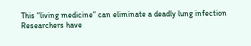This “living medicine” can eliminate a deadly lung infection
Researchers have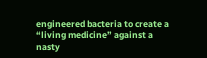engineered bacteria to create a “living medicine” against a nasty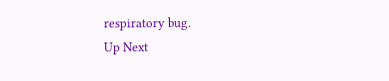respiratory bug.
Up Next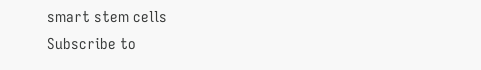smart stem cells
Subscribe to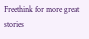Freethink for more great stories